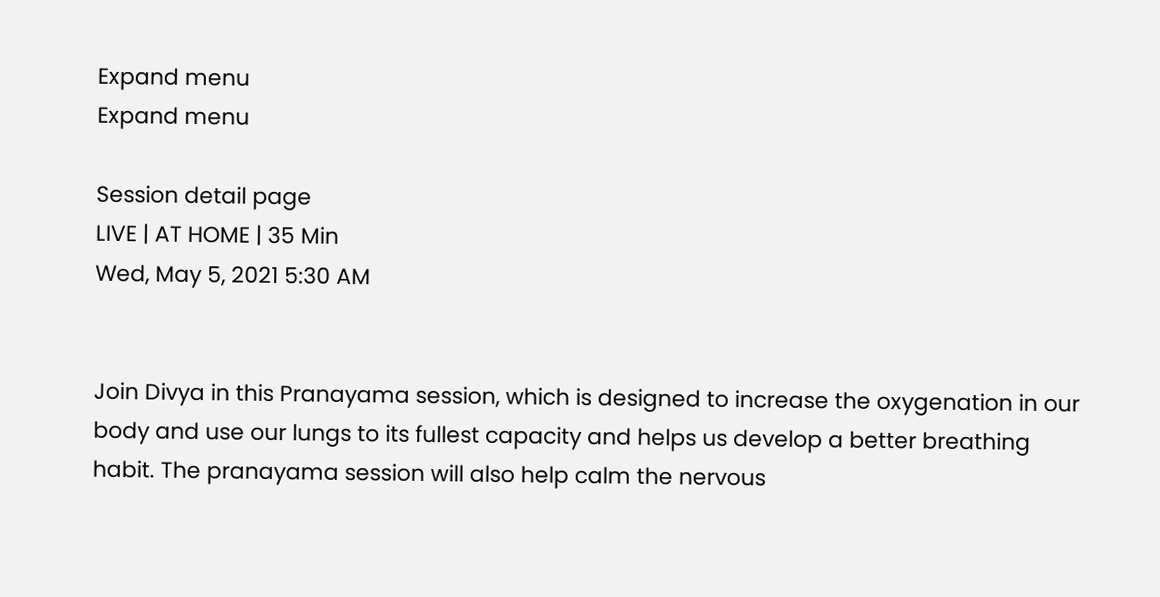Expand menu
Expand menu

Session detail page
LIVE | AT HOME | 35 Min
Wed, May 5, 2021 5:30 AM


Join Divya in this Pranayama session, which is designed to increase the oxygenation in our body and use our lungs to its fullest capacity and helps us develop a better breathing habit. The pranayama session will also help calm the nervous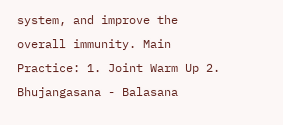system, and improve the overall immunity. Main Practice: 1. Joint Warm Up 2. Bhujangasana - Balasana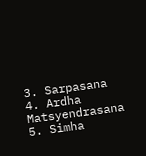3. Sarpasana 4. Ardha Matsyendrasana 5. Simha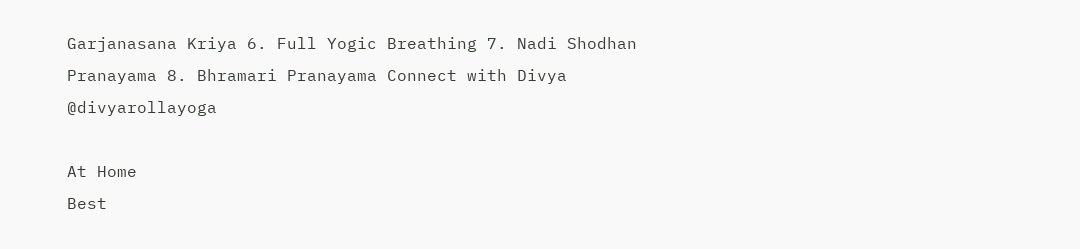Garjanasana Kriya 6. Full Yogic Breathing 7. Nadi Shodhan Pranayama 8. Bhramari Pranayama Connect with Divya @divyarollayoga

At Home
Best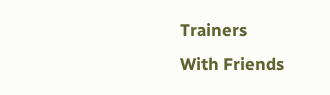Trainers
With Friends